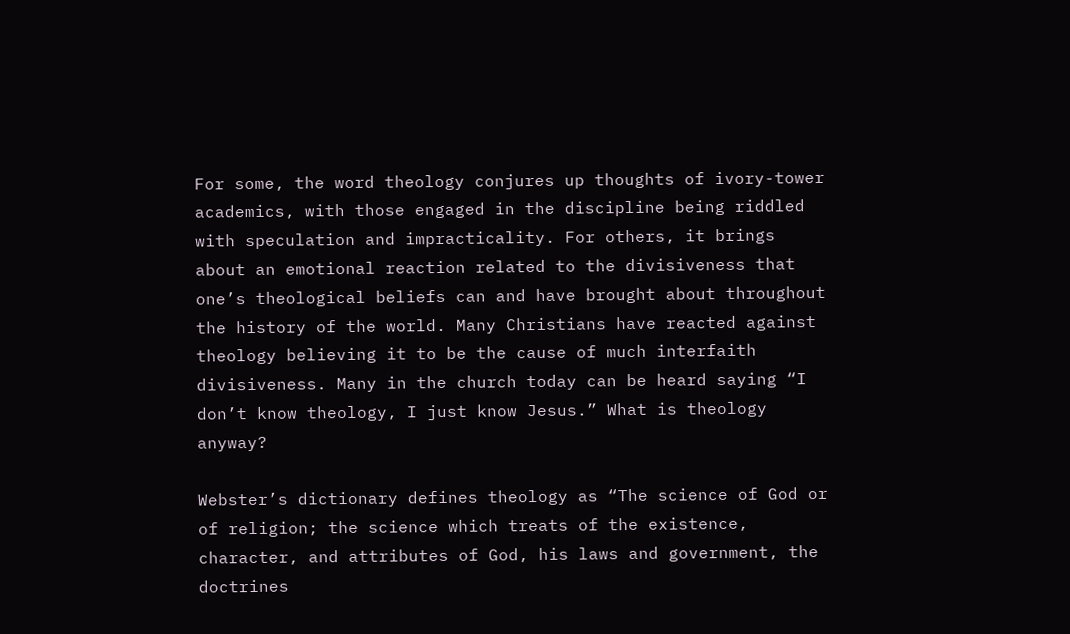For some, the word theology conjures up thoughts of ivory-tower academics, with those engaged in the discipline being riddled with speculation and impracticality. For others, it brings about an emotional reaction related to the divisiveness that one’s theological beliefs can and have brought about throughout the history of the world. Many Christians have reacted against theology believing it to be the cause of much interfaith divisiveness. Many in the church today can be heard saying “I don’t know theology, I just know Jesus.” What is theology anyway?

Webster’s dictionary defines theology as “The science of God or of religion; the science which treats of the existence, character, and attributes of God, his laws and government, the doctrines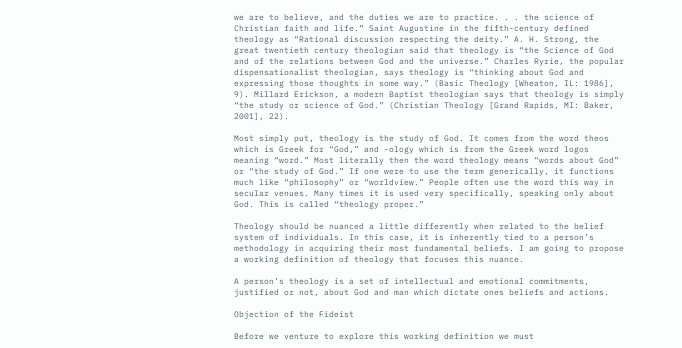we are to believe, and the duties we are to practice. . . the science of Christian faith and life.” Saint Augustine in the fifth-century defined theology as “Rational discussion respecting the deity.” A. H. Strong, the great twentieth century theologian said that theology is “the Science of God and of the relations between God and the universe.” Charles Ryrie, the popular dispensationalist theologian, says theology is “thinking about God and expressing those thoughts in some way.” (Basic Theology [Wheaton, IL: 1986], 9). Millard Erickson, a modern Baptist theologian says that theology is simply “the study or science of God.” (Christian Theology [Grand Rapids, MI: Baker, 2001], 22).

Most simply put, theology is the study of God. It comes from the word theos which is Greek for “God,” and -ology which is from the Greek word logos meaning “word.” Most literally then the word theology means “words about God” or “the study of God.” If one were to use the term generically, it functions much like “philosophy” or “worldview.” People often use the word this way in secular venues. Many times it is used very specifically, speaking only about God. This is called “theology proper.”

Theology should be nuanced a little differently when related to the belief system of individuals. In this case, it is inherently tied to a person’s methodology in acquiring their most fundamental beliefs. I am going to propose a working definition of theology that focuses this nuance.

A person’s theology is a set of intellectual and emotional commitments, justified or not, about God and man which dictate ones beliefs and actions.

Objection of the Fideist

Before we venture to explore this working definition we must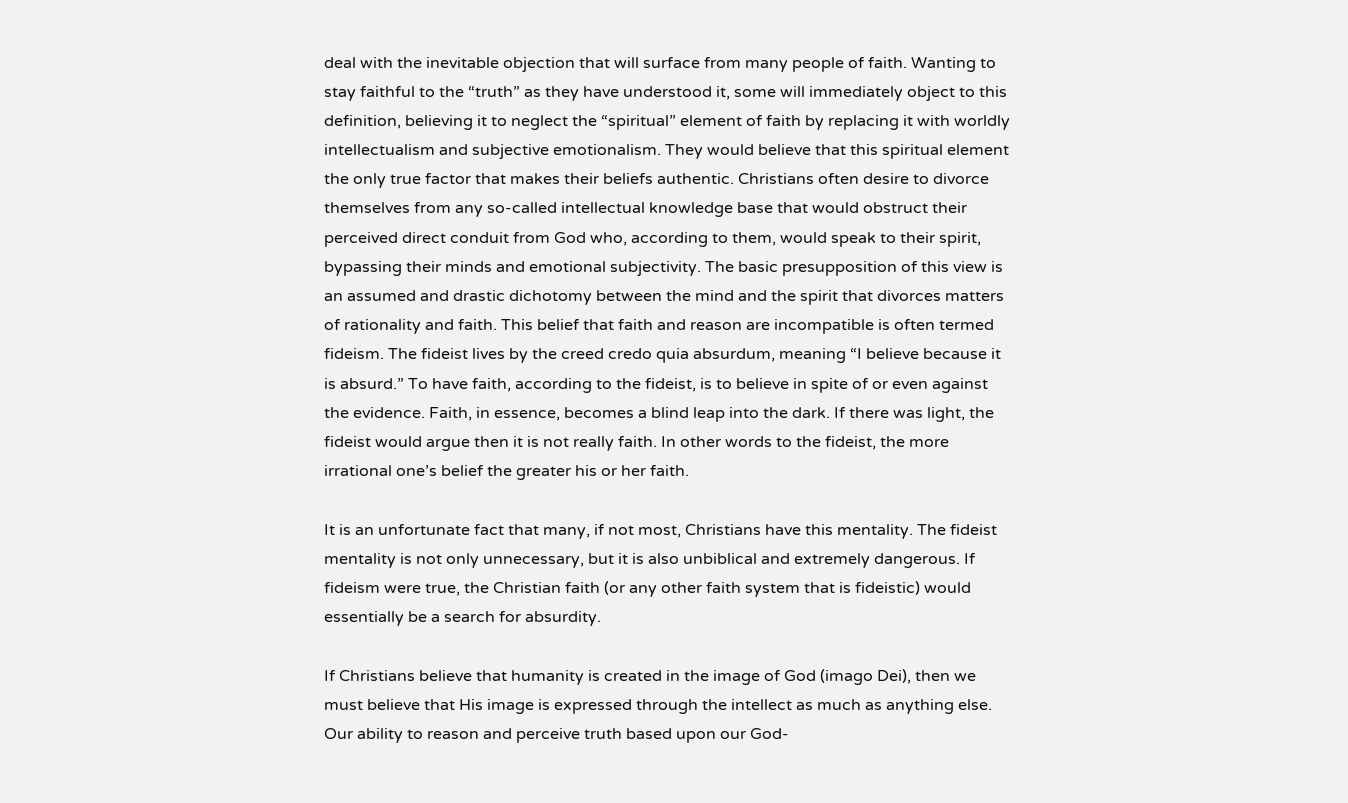deal with the inevitable objection that will surface from many people of faith. Wanting to stay faithful to the “truth” as they have understood it, some will immediately object to this definition, believing it to neglect the “spiritual” element of faith by replacing it with worldly intellectualism and subjective emotionalism. They would believe that this spiritual element the only true factor that makes their beliefs authentic. Christians often desire to divorce themselves from any so-called intellectual knowledge base that would obstruct their perceived direct conduit from God who, according to them, would speak to their spirit, bypassing their minds and emotional subjectivity. The basic presupposition of this view is an assumed and drastic dichotomy between the mind and the spirit that divorces matters of rationality and faith. This belief that faith and reason are incompatible is often termed fideism. The fideist lives by the creed credo quia absurdum, meaning “I believe because it is absurd.” To have faith, according to the fideist, is to believe in spite of or even against the evidence. Faith, in essence, becomes a blind leap into the dark. If there was light, the fideist would argue then it is not really faith. In other words to the fideist, the more irrational one’s belief the greater his or her faith.

It is an unfortunate fact that many, if not most, Christians have this mentality. The fideist mentality is not only unnecessary, but it is also unbiblical and extremely dangerous. If fideism were true, the Christian faith (or any other faith system that is fideistic) would essentially be a search for absurdity.

If Christians believe that humanity is created in the image of God (imago Dei), then we must believe that His image is expressed through the intellect as much as anything else. Our ability to reason and perceive truth based upon our God-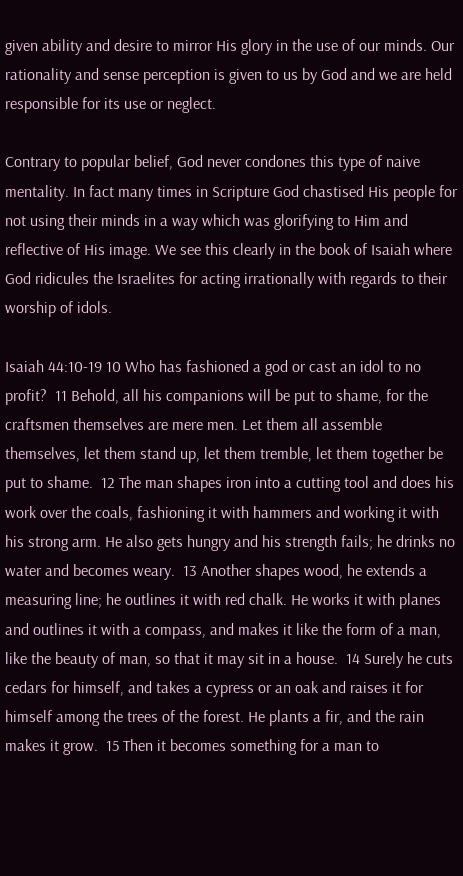given ability and desire to mirror His glory in the use of our minds. Our rationality and sense perception is given to us by God and we are held responsible for its use or neglect.

Contrary to popular belief, God never condones this type of naive mentality. In fact many times in Scripture God chastised His people for not using their minds in a way which was glorifying to Him and reflective of His image. We see this clearly in the book of Isaiah where God ridicules the Israelites for acting irrationally with regards to their worship of idols.

Isaiah 44:10-19 10 Who has fashioned a god or cast an idol to no profit?  11 Behold, all his companions will be put to shame, for the craftsmen themselves are mere men. Let them all assemble themselves, let them stand up, let them tremble, let them together be put to shame.  12 The man shapes iron into a cutting tool and does his work over the coals, fashioning it with hammers and working it with his strong arm. He also gets hungry and his strength fails; he drinks no water and becomes weary.  13 Another shapes wood, he extends a measuring line; he outlines it with red chalk. He works it with planes and outlines it with a compass, and makes it like the form of a man, like the beauty of man, so that it may sit in a house.  14 Surely he cuts cedars for himself, and takes a cypress or an oak and raises it for himself among the trees of the forest. He plants a fir, and the rain makes it grow.  15 Then it becomes something for a man to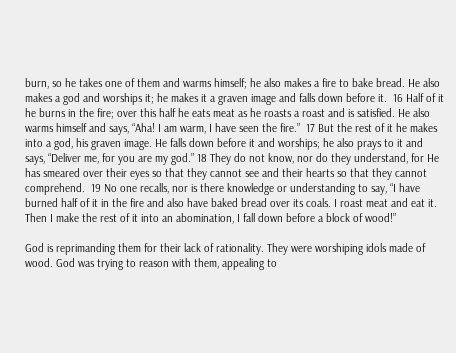burn, so he takes one of them and warms himself; he also makes a fire to bake bread. He also makes a god and worships it; he makes it a graven image and falls down before it.  16 Half of it he burns in the fire; over this half he eats meat as he roasts a roast and is satisfied. He also warms himself and says, “Aha! I am warm, I have seen the fire.”  17 But the rest of it he makes into a god, his graven image. He falls down before it and worships; he also prays to it and says, “Deliver me, for you are my god.” 18 They do not know, nor do they understand, for He has smeared over their eyes so that they cannot see and their hearts so that they cannot comprehend.  19 No one recalls, nor is there knowledge or understanding to say, “I have burned half of it in the fire and also have baked bread over its coals. I roast meat and eat it. Then I make the rest of it into an abomination, I fall down before a block of wood!”

God is reprimanding them for their lack of rationality. They were worshiping idols made of wood. God was trying to reason with them, appealing to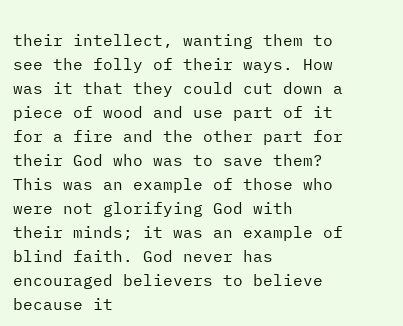their intellect, wanting them to see the folly of their ways. How was it that they could cut down a piece of wood and use part of it for a fire and the other part for their God who was to save them? This was an example of those who were not glorifying God with their minds; it was an example of blind faith. God never has encouraged believers to believe because it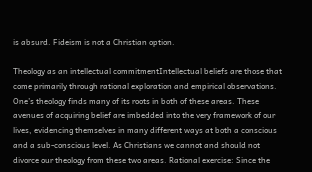is absurd. Fideism is not a Christian option.

Theology as an intellectual commitmentIntellectual beliefs are those that come primarily through rational exploration and empirical observations. One’s theology finds many of its roots in both of these areas. These avenues of acquiring belief are imbedded into the very framework of our lives, evidencing themselves in many different ways at both a conscious and a sub-conscious level. As Christians we cannot and should not divorce our theology from these two areas. Rational exercise: Since the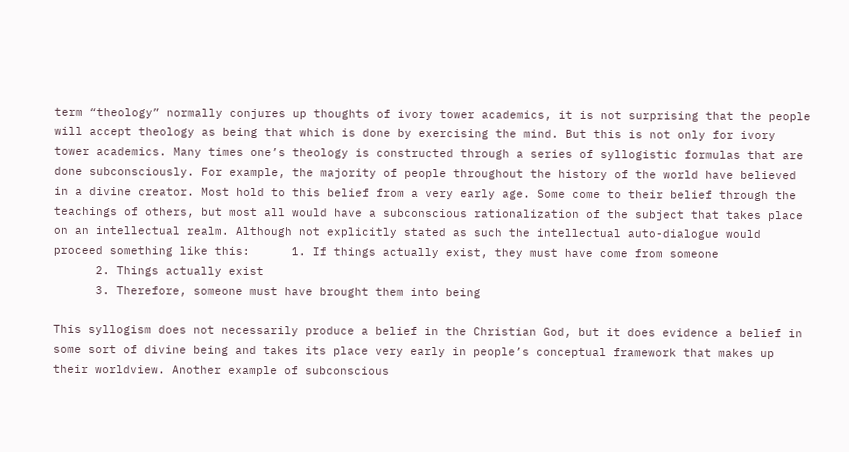term “theology” normally conjures up thoughts of ivory tower academics, it is not surprising that the people will accept theology as being that which is done by exercising the mind. But this is not only for ivory tower academics. Many times one’s theology is constructed through a series of syllogistic formulas that are done subconsciously. For example, the majority of people throughout the history of the world have believed in a divine creator. Most hold to this belief from a very early age. Some come to their belief through the teachings of others, but most all would have a subconscious rationalization of the subject that takes place on an intellectual realm. Although not explicitly stated as such the intellectual auto-dialogue would proceed something like this:      1. If things actually exist, they must have come from someone
      2. Things actually exist
      3. Therefore, someone must have brought them into being

This syllogism does not necessarily produce a belief in the Christian God, but it does evidence a belief in some sort of divine being and takes its place very early in people’s conceptual framework that makes up their worldview. Another example of subconscious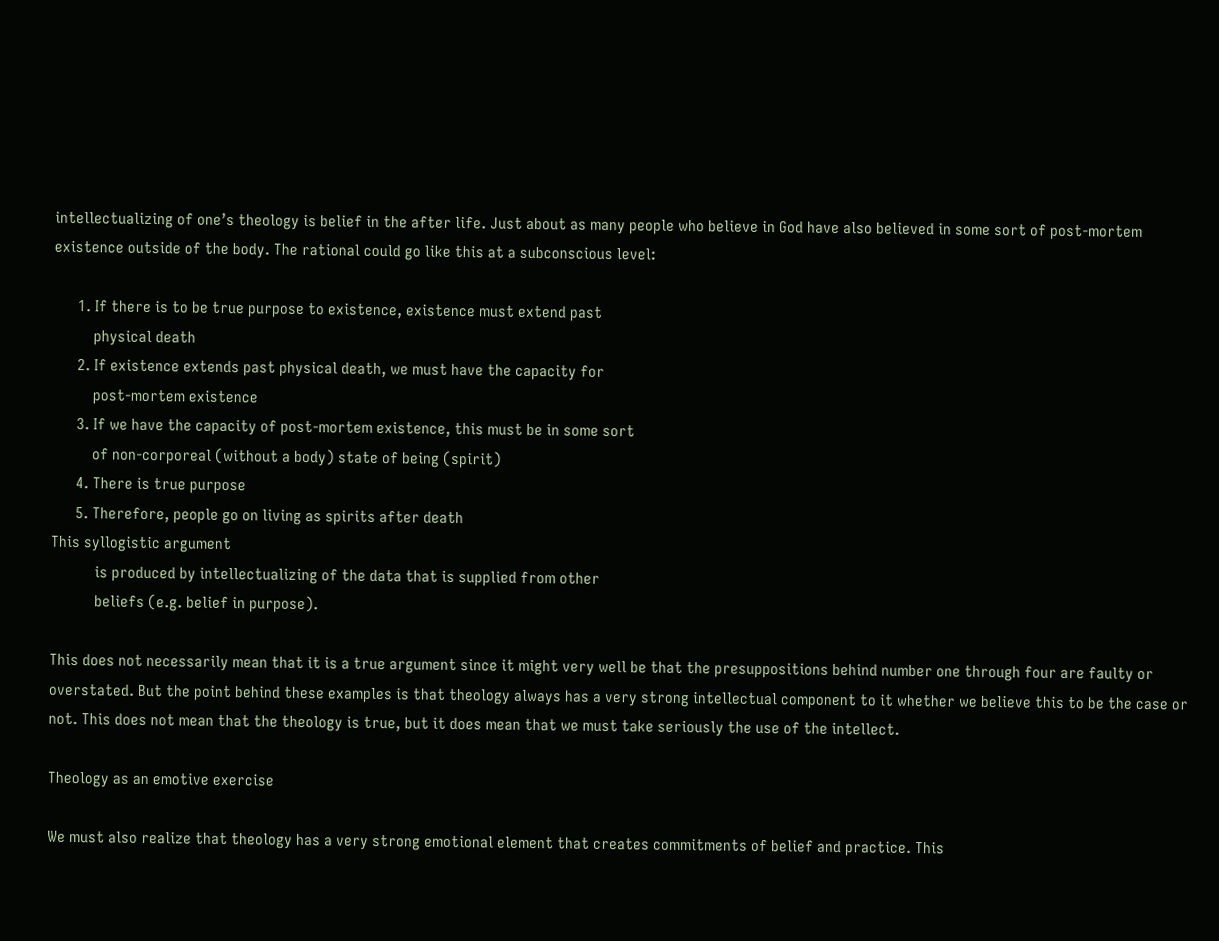intellectualizing of one’s theology is belief in the after life. Just about as many people who believe in God have also believed in some sort of post-mortem existence outside of the body. The rational could go like this at a subconscious level:

      1. If there is to be true purpose to existence, existence must extend past
          physical death
      2. If existence extends past physical death, we must have the capacity for
          post-mortem existence
      3. If we have the capacity of post-mortem existence, this must be in some sort
          of non-corporeal (without a body) state of being (spirit)
      4. There is true purpose
      5. Therefore, people go on living as spirits after death
This syllogistic argument
           is produced by intellectualizing of the data that is supplied from other
           beliefs (e.g. belief in purpose).

This does not necessarily mean that it is a true argument since it might very well be that the presuppositions behind number one through four are faulty or overstated. But the point behind these examples is that theology always has a very strong intellectual component to it whether we believe this to be the case or not. This does not mean that the theology is true, but it does mean that we must take seriously the use of the intellect.

Theology as an emotive exercise

We must also realize that theology has a very strong emotional element that creates commitments of belief and practice. This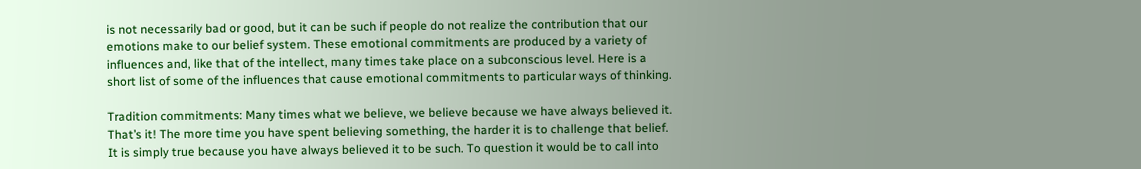is not necessarily bad or good, but it can be such if people do not realize the contribution that our emotions make to our belief system. These emotional commitments are produced by a variety of influences and, like that of the intellect, many times take place on a subconscious level. Here is a short list of some of the influences that cause emotional commitments to particular ways of thinking.

Tradition commitments: Many times what we believe, we believe because we have always believed it. That’s it! The more time you have spent believing something, the harder it is to challenge that belief. It is simply true because you have always believed it to be such. To question it would be to call into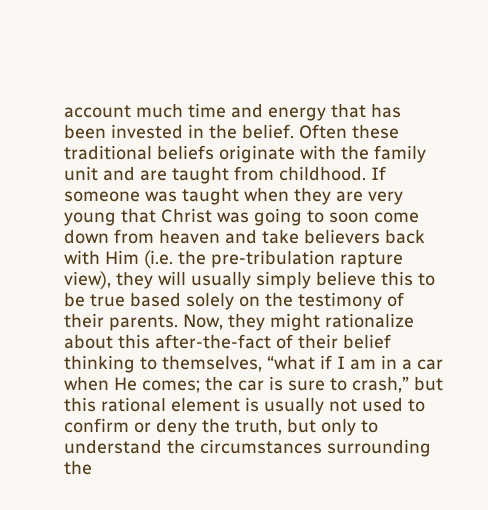account much time and energy that has been invested in the belief. Often these traditional beliefs originate with the family unit and are taught from childhood. If someone was taught when they are very young that Christ was going to soon come down from heaven and take believers back with Him (i.e. the pre-tribulation rapture view), they will usually simply believe this to be true based solely on the testimony of their parents. Now, they might rationalize about this after-the-fact of their belief thinking to themselves, “what if I am in a car when He comes; the car is sure to crash,” but this rational element is usually not used to confirm or deny the truth, but only to understand the circumstances surrounding the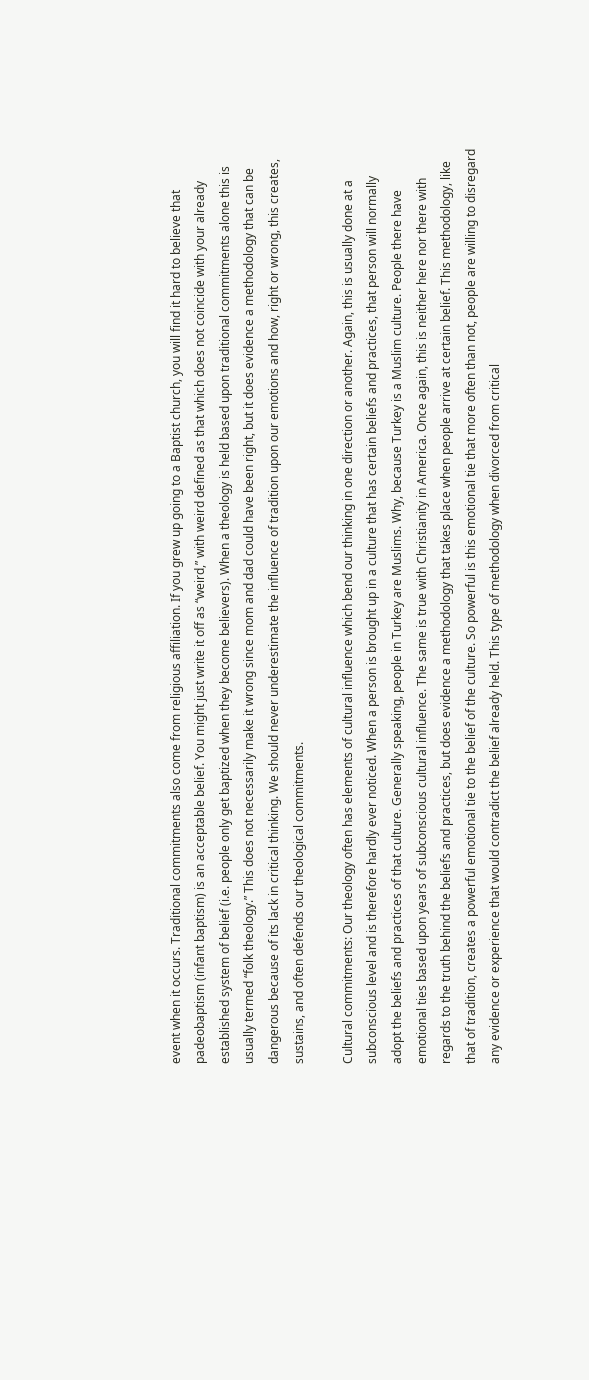event when it occurs. Traditional commitments also come from religious affiliation. If you grew up going to a Baptist church, you will find it hard to believe that padeobaptism (infant baptism) is an acceptable belief. You might just write it off as “weird,” with weird defined as that which does not coincide with your already established system of belief (i.e. people only get baptized when they become believers). When a theology is held based upon traditional commitments alone this is usually termed “folk theology.” This does not necessarily make it wrong since mom and dad could have been right, but it does evidence a methodology that can be dangerous because of its lack in critical thinking. We should never underestimate the influence of tradition upon our emotions and how, right or wrong, this creates, sustains, and often defends our theological commitments.

Cultural commitments: Our theology often has elements of cultural influence which bend our thinking in one direction or another. Again, this is usually done at a subconscious level and is therefore hardly ever noticed. When a person is brought up in a culture that has certain beliefs and practices, that person will normally adopt the beliefs and practices of that culture. Generally speaking, people in Turkey are Muslims. Why, because Turkey is a Muslim culture. People there have emotional ties based upon years of subconscious cultural influence. The same is true with Christianity in America. Once again, this is neither here nor there with regards to the truth behind the beliefs and practices, but does evidence a methodology that takes place when people arrive at certain belief. This methodology, like that of tradition, creates a powerful emotional tie to the belief of the culture. So powerful is this emotional tie that more often than not, people are willing to disregard any evidence or experience that would contradict the belief already held. This type of methodology when divorced from critical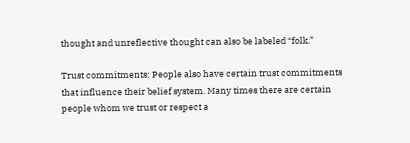thought and unreflective thought can also be labeled “folk.”

Trust commitments: People also have certain trust commitments that influence their belief system. Many times there are certain people whom we trust or respect a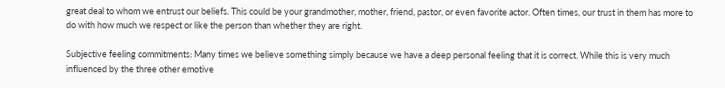great deal to whom we entrust our beliefs. This could be your grandmother, mother, friend, pastor, or even favorite actor. Often times, our trust in them has more to do with how much we respect or like the person than whether they are right.

Subjective feeling commitments: Many times we believe something simply because we have a deep personal feeling that it is correct. While this is very much influenced by the three other emotive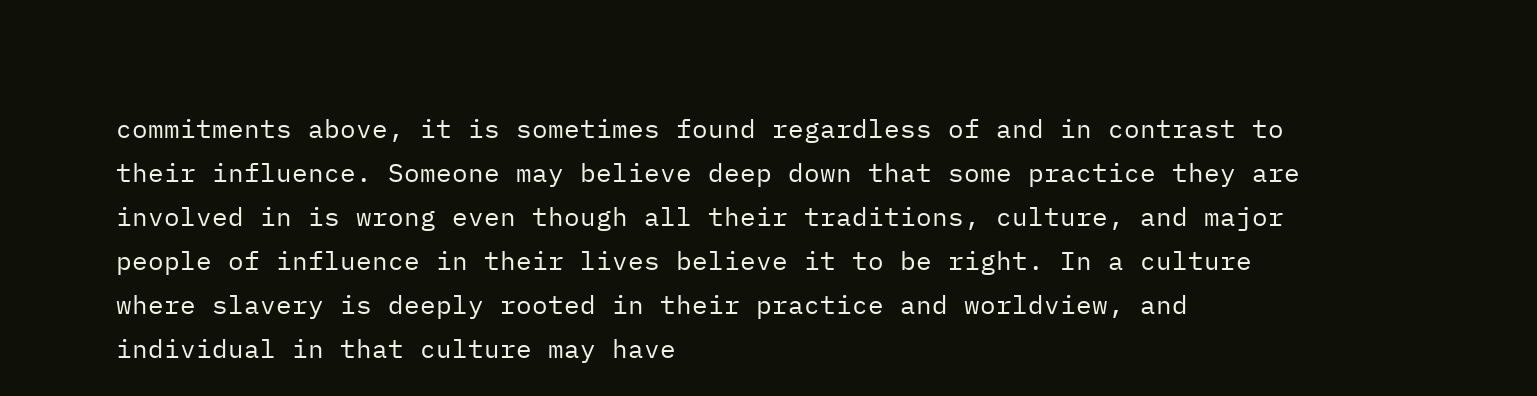commitments above, it is sometimes found regardless of and in contrast to their influence. Someone may believe deep down that some practice they are involved in is wrong even though all their traditions, culture, and major people of influence in their lives believe it to be right. In a culture where slavery is deeply rooted in their practice and worldview, and individual in that culture may have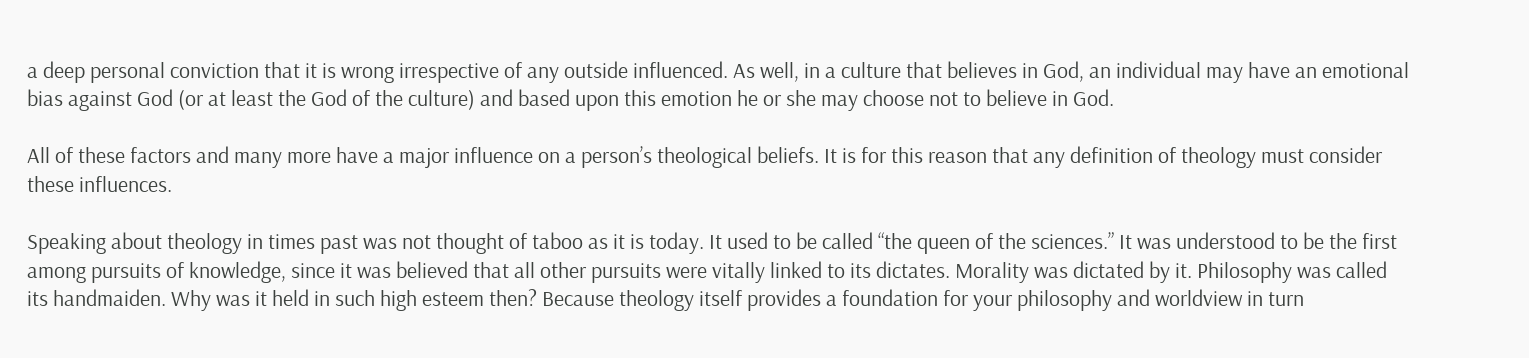a deep personal conviction that it is wrong irrespective of any outside influenced. As well, in a culture that believes in God, an individual may have an emotional bias against God (or at least the God of the culture) and based upon this emotion he or she may choose not to believe in God.

All of these factors and many more have a major influence on a person’s theological beliefs. It is for this reason that any definition of theology must consider these influences.

Speaking about theology in times past was not thought of taboo as it is today. It used to be called “the queen of the sciences.” It was understood to be the first among pursuits of knowledge, since it was believed that all other pursuits were vitally linked to its dictates. Morality was dictated by it. Philosophy was called its handmaiden. Why was it held in such high esteem then? Because theology itself provides a foundation for your philosophy and worldview in turn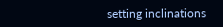setting inclinations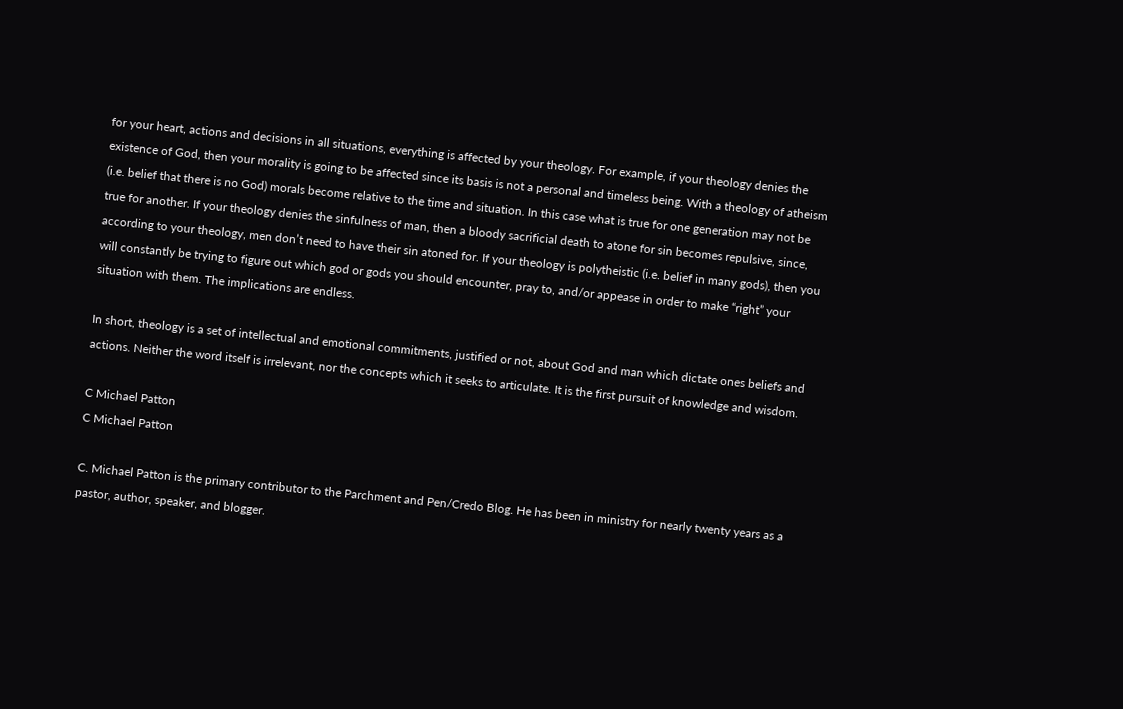for your heart, actions and decisions in all situations, everything is affected by your theology. For example, if your theology denies the existence of God, then your morality is going to be affected since its basis is not a personal and timeless being. With a theology of atheism (i.e. belief that there is no God) morals become relative to the time and situation. In this case what is true for one generation may not be true for another. If your theology denies the sinfulness of man, then a bloody sacrificial death to atone for sin becomes repulsive, since, according to your theology, men don’t need to have their sin atoned for. If your theology is polytheistic (i.e. belief in many gods), then you will constantly be trying to figure out which god or gods you should encounter, pray to, and/or appease in order to make “right” your situation with them. The implications are endless.

In short, theology is a set of intellectual and emotional commitments, justified or not, about God and man which dictate ones beliefs and actions. Neither the word itself is irrelevant, nor the concepts which it seeks to articulate. It is the first pursuit of knowledge and wisdom.

C Michael Patton
C Michael Patton

C. Michael Patton is the primary contributor to the Parchment and Pen/Credo Blog. He has been in ministry for nearly twenty years as a pastor, author, speaker, and blogger.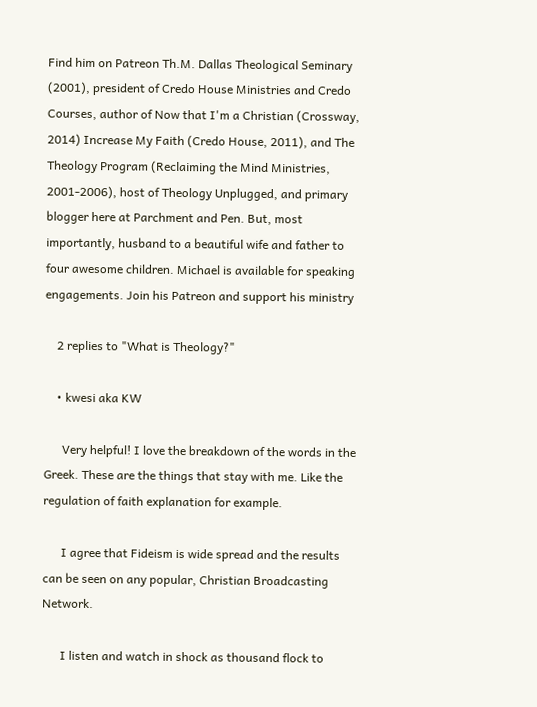Find him on Patreon Th.M. Dallas Theological Seminary (2001), president of Credo House Ministries and Credo Courses, author of Now that I'm a Christian (Crossway, 2014) Increase My Faith (Credo House, 2011), and The Theology Program (Reclaiming the Mind Ministries, 2001-2006), host of Theology Unplugged, and primary blogger here at Parchment and Pen. But, most importantly, husband to a beautiful wife and father to four awesome children. Michael is available for speaking engagements. Join his Patreon and support his ministry

    2 replies to "What is Theology?"

    • kwesi aka KW

      Very helpful! I love the breakdown of the words in the Greek. These are the things that stay with me. Like the regulation of faith explanation for example.

      I agree that Fideism is wide spread and the results can be seen on any popular, Christian Broadcasting Network.

      I listen and watch in shock as thousand flock to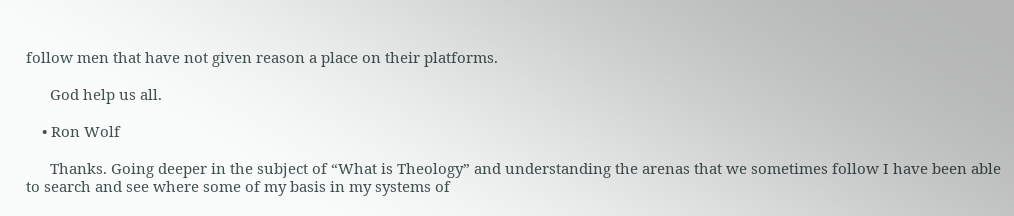follow men that have not given reason a place on their platforms.

      God help us all.

    • Ron Wolf

      Thanks. Going deeper in the subject of “What is Theology” and understanding the arenas that we sometimes follow I have been able to search and see where some of my basis in my systems of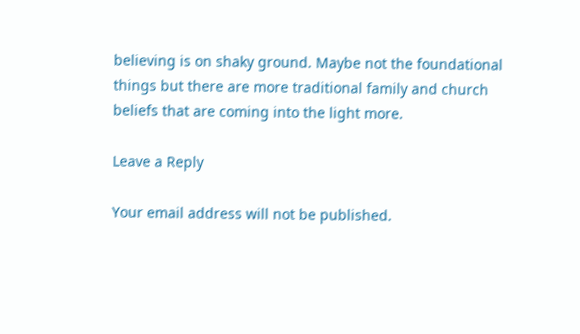believing is on shaky ground. Maybe not the foundational things but there are more traditional family and church beliefs that are coming into the light more.

Leave a Reply

Your email address will not be published.